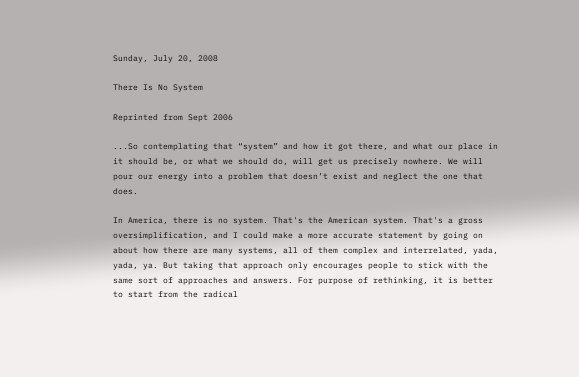Sunday, July 20, 2008

There Is No System

Reprinted from Sept 2006

...So contemplating that “system” and how it got there, and what our place in it should be, or what we should do, will get us precisely nowhere. We will pour our energy into a problem that doesn’t exist and neglect the one that does.

In America, there is no system. That's the American system. That's a gross oversimplification, and I could make a more accurate statement by going on about how there are many systems, all of them complex and interrelated, yada, yada, ya. But taking that approach only encourages people to stick with the same sort of approaches and answers. For purpose of rethinking, it is better to start from the radical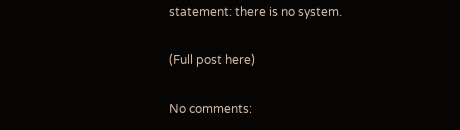statement: there is no system.

(Full post here)

No comments: